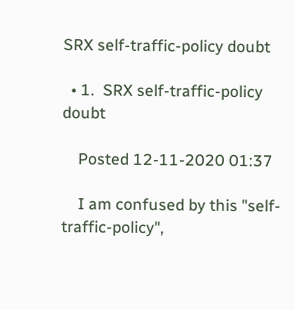SRX self-traffic-policy doubt

  • 1.  SRX self-traffic-policy doubt

    Posted 12-11-2020 01:37

    I am confused by this "self-traffic-policy",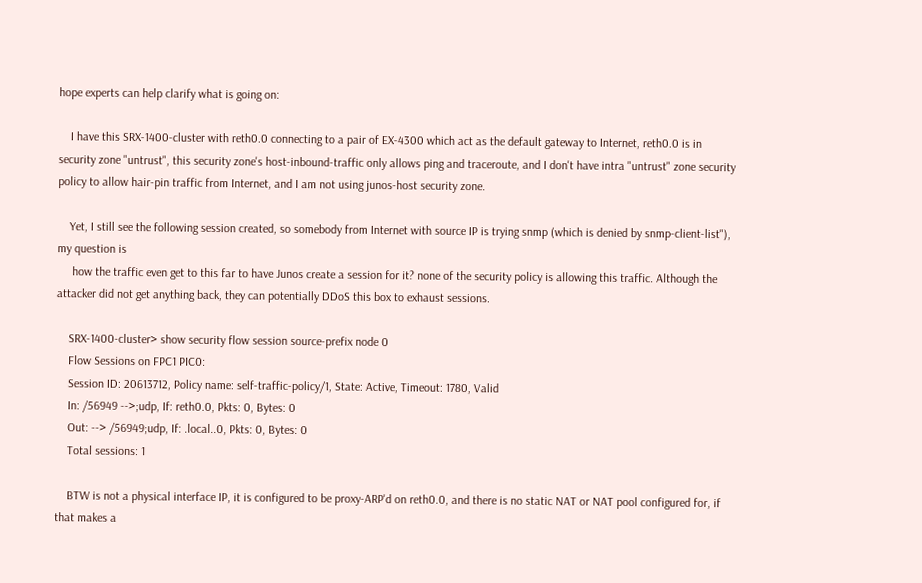hope experts can help clarify what is going on:

    I have this SRX-1400-cluster with reth0.0 connecting to a pair of EX-4300 which act as the default gateway to Internet, reth0.0 is in security zone "untrust", this security zone's host-inbound-traffic only allows ping and traceroute, and I don't have intra "untrust" zone security policy to allow hair-pin traffic from Internet, and I am not using junos-host security zone.

    Yet, I still see the following session created, so somebody from Internet with source IP is trying snmp (which is denied by snmp-client-list"), my question is
     how the traffic even get to this far to have Junos create a session for it? none of the security policy is allowing this traffic. Although the attacker did not get anything back, they can potentially DDoS this box to exhaust sessions.

    SRX-1400-cluster> show security flow session source-prefix node 0
    Flow Sessions on FPC1 PIC0:
    Session ID: 20613712, Policy name: self-traffic-policy/1, State: Active, Timeout: 1780, Valid
    In: /56949 -->;udp, If: reth0.0, Pkts: 0, Bytes: 0
    Out: --> /56949;udp, If: .local..0, Pkts: 0, Bytes: 0
    Total sessions: 1

    BTW is not a physical interface IP, it is configured to be proxy-ARP'd on reth0.0, and there is no static NAT or NAT pool configured for, if that makes a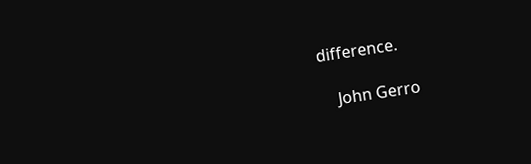difference.

    John Gerro